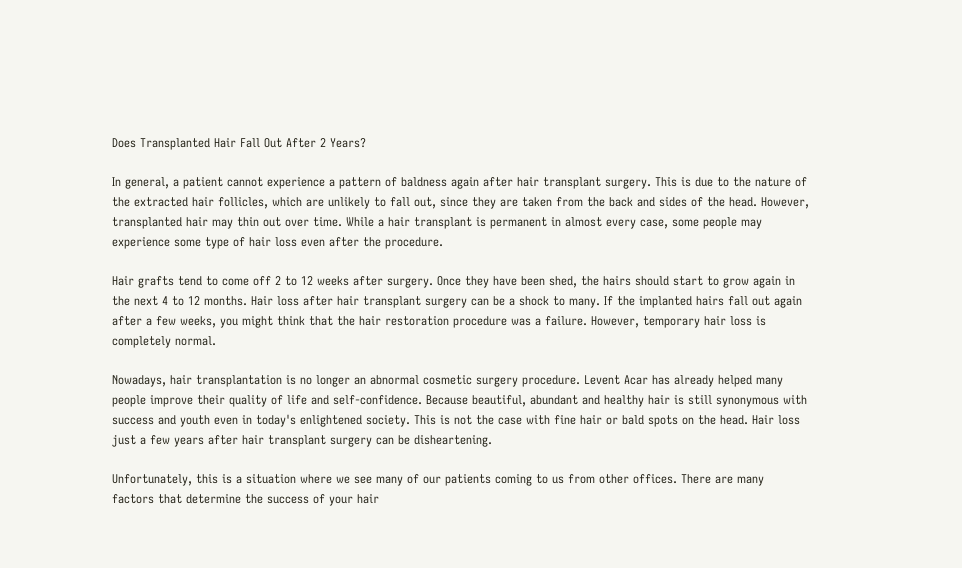Does Transplanted Hair Fall Out After 2 Years?

In general, a patient cannot experience a pattern of baldness again after hair transplant surgery. This is due to the nature of the extracted hair follicles, which are unlikely to fall out, since they are taken from the back and sides of the head. However, transplanted hair may thin out over time. While a hair transplant is permanent in almost every case, some people may experience some type of hair loss even after the procedure.

Hair grafts tend to come off 2 to 12 weeks after surgery. Once they have been shed, the hairs should start to grow again in the next 4 to 12 months. Hair loss after hair transplant surgery can be a shock to many. If the implanted hairs fall out again after a few weeks, you might think that the hair restoration procedure was a failure. However, temporary hair loss is completely normal.

Nowadays, hair transplantation is no longer an abnormal cosmetic surgery procedure. Levent Acar has already helped many people improve their quality of life and self-confidence. Because beautiful, abundant and healthy hair is still synonymous with success and youth even in today's enlightened society. This is not the case with fine hair or bald spots on the head. Hair loss just a few years after hair transplant surgery can be disheartening.

Unfortunately, this is a situation where we see many of our patients coming to us from other offices. There are many factors that determine the success of your hair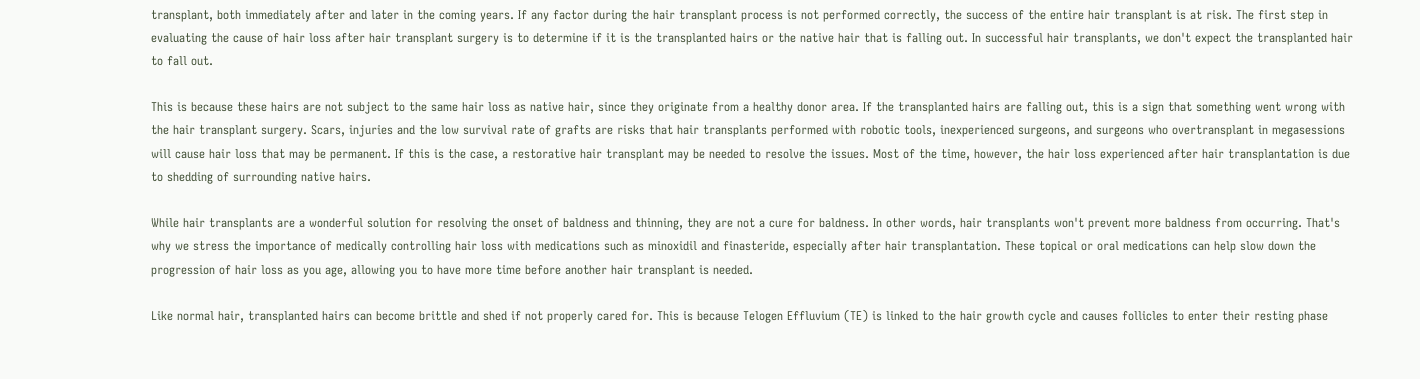transplant, both immediately after and later in the coming years. If any factor during the hair transplant process is not performed correctly, the success of the entire hair transplant is at risk. The first step in evaluating the cause of hair loss after hair transplant surgery is to determine if it is the transplanted hairs or the native hair that is falling out. In successful hair transplants, we don't expect the transplanted hair to fall out.

This is because these hairs are not subject to the same hair loss as native hair, since they originate from a healthy donor area. If the transplanted hairs are falling out, this is a sign that something went wrong with the hair transplant surgery. Scars, injuries and the low survival rate of grafts are risks that hair transplants performed with robotic tools, inexperienced surgeons, and surgeons who overtransplant in megasessions will cause hair loss that may be permanent. If this is the case, a restorative hair transplant may be needed to resolve the issues. Most of the time, however, the hair loss experienced after hair transplantation is due to shedding of surrounding native hairs.

While hair transplants are a wonderful solution for resolving the onset of baldness and thinning, they are not a cure for baldness. In other words, hair transplants won't prevent more baldness from occurring. That's why we stress the importance of medically controlling hair loss with medications such as minoxidil and finasteride, especially after hair transplantation. These topical or oral medications can help slow down the progression of hair loss as you age, allowing you to have more time before another hair transplant is needed.

Like normal hair, transplanted hairs can become brittle and shed if not properly cared for. This is because Telogen Effluvium (TE) is linked to the hair growth cycle and causes follicles to enter their resting phase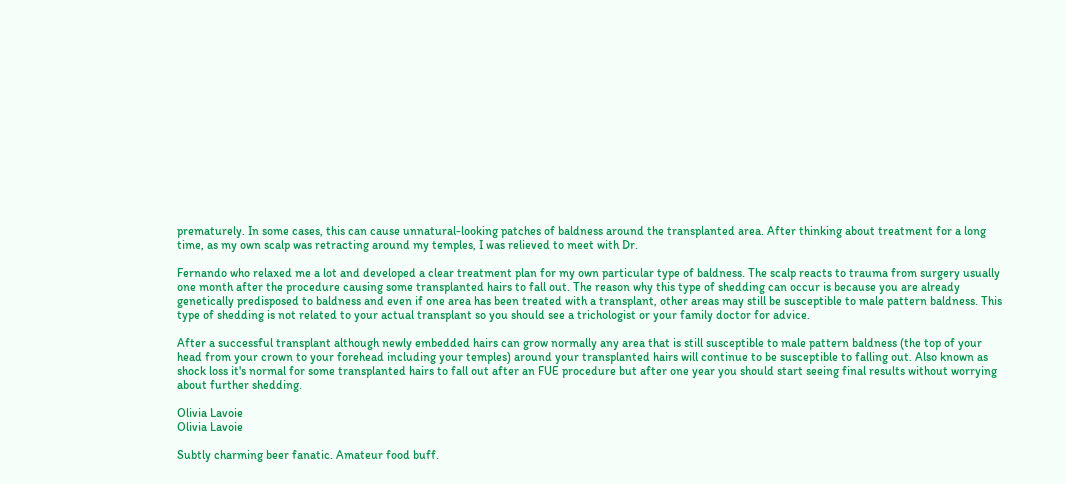prematurely. In some cases, this can cause unnatural-looking patches of baldness around the transplanted area. After thinking about treatment for a long time, as my own scalp was retracting around my temples, I was relieved to meet with Dr.

Fernando who relaxed me a lot and developed a clear treatment plan for my own particular type of baldness. The scalp reacts to trauma from surgery usually one month after the procedure causing some transplanted hairs to fall out. The reason why this type of shedding can occur is because you are already genetically predisposed to baldness and even if one area has been treated with a transplant, other areas may still be susceptible to male pattern baldness. This type of shedding is not related to your actual transplant so you should see a trichologist or your family doctor for advice.

After a successful transplant although newly embedded hairs can grow normally any area that is still susceptible to male pattern baldness (the top of your head from your crown to your forehead including your temples) around your transplanted hairs will continue to be susceptible to falling out. Also known as shock loss it's normal for some transplanted hairs to fall out after an FUE procedure but after one year you should start seeing final results without worrying about further shedding.

Olivia Lavoie
Olivia Lavoie

Subtly charming beer fanatic. Amateur food buff.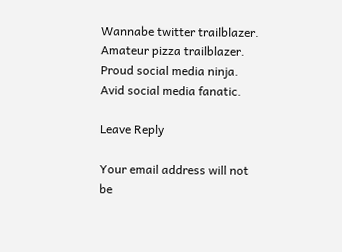Wannabe twitter trailblazer. Amateur pizza trailblazer. Proud social media ninja. Avid social media fanatic.

Leave Reply

Your email address will not be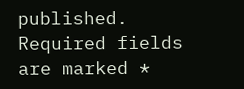published. Required fields are marked *